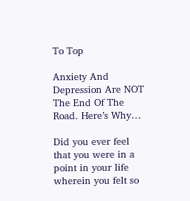To Top

Anxiety And Depression Are NOT The End Of The Road. Here’s Why…

Did you ever feel that you were in a point in your life wherein you felt so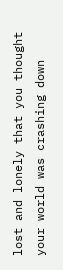lost and lonely that you thought your world was crashing down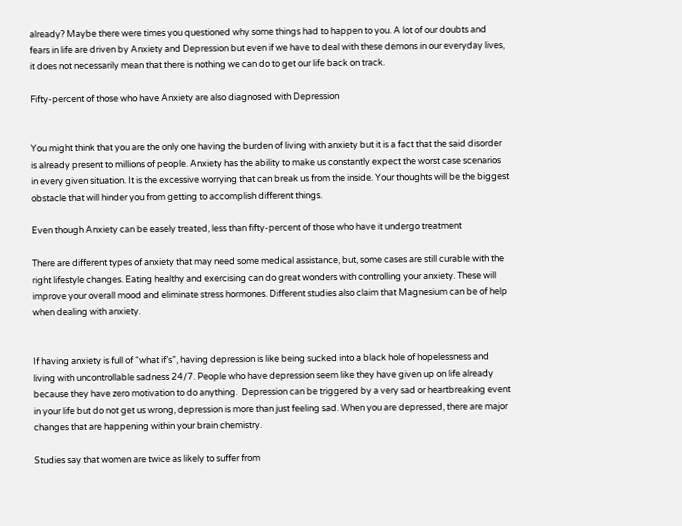already? Maybe there were times you questioned why some things had to happen to you. A lot of our doubts and fears in life are driven by Anxiety and Depression but even if we have to deal with these demons in our everyday lives, it does not necessarily mean that there is nothing we can do to get our life back on track.

Fifty-percent of those who have Anxiety are also diagnosed with Depression


You might think that you are the only one having the burden of living with anxiety but it is a fact that the said disorder is already present to millions of people. Anxiety has the ability to make us constantly expect the worst case scenarios in every given situation. It is the excessive worrying that can break us from the inside. Your thoughts will be the biggest obstacle that will hinder you from getting to accomplish different things.

Even though Anxiety can be easely treated, less than fifty-percent of those who have it undergo treatment

There are different types of anxiety that may need some medical assistance, but, some cases are still curable with the right lifestyle changes. Eating healthy and exercising can do great wonders with controlling your anxiety. These will improve your overall mood and eliminate stress hormones. Different studies also claim that Magnesium can be of help when dealing with anxiety.


If having anxiety is full of “what if’s”, having depression is like being sucked into a black hole of hopelessness and living with uncontrollable sadness 24/7. People who have depression seem like they have given up on life already because they have zero motivation to do anything.  Depression can be triggered by a very sad or heartbreaking event in your life but do not get us wrong, depression is more than just feeling sad. When you are depressed, there are major changes that are happening within your brain chemistry.

Studies say that women are twice as likely to suffer from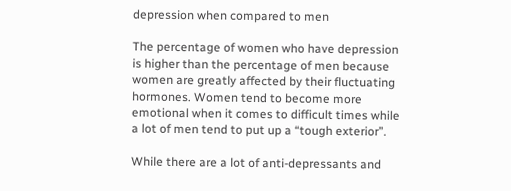depression when compared to men

The percentage of women who have depression is higher than the percentage of men because women are greatly affected by their fluctuating hormones. Women tend to become more emotional when it comes to difficult times while a lot of men tend to put up a “tough exterior”.

While there are a lot of anti-depressants and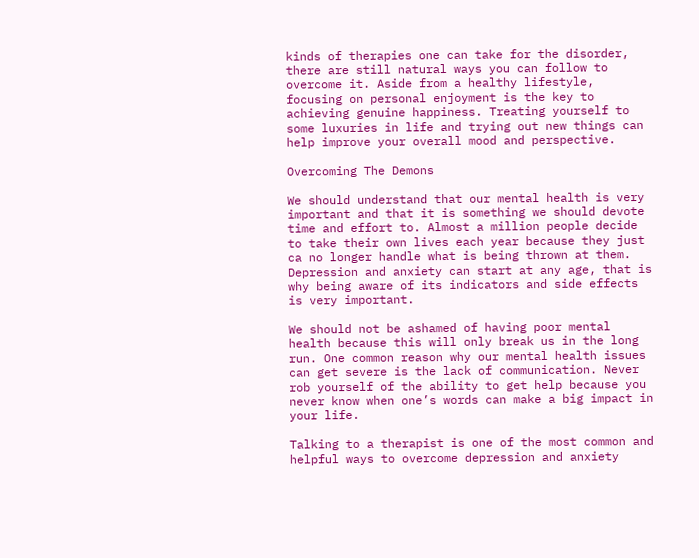kinds of therapies one can take for the disorder, there are still natural ways you can follow to overcome it. Aside from a healthy lifestyle, focusing on personal enjoyment is the key to achieving genuine happiness. Treating yourself to some luxuries in life and trying out new things can help improve your overall mood and perspective.

Overcoming The Demons

We should understand that our mental health is very important and that it is something we should devote time and effort to. Almost a million people decide to take their own lives each year because they just ca no longer handle what is being thrown at them. Depression and anxiety can start at any age, that is why being aware of its indicators and side effects is very important.

We should not be ashamed of having poor mental health because this will only break us in the long run. One common reason why our mental health issues can get severe is the lack of communication. Never rob yourself of the ability to get help because you never know when one’s words can make a big impact in your life.

Talking to a therapist is one of the most common and helpful ways to overcome depression and anxiety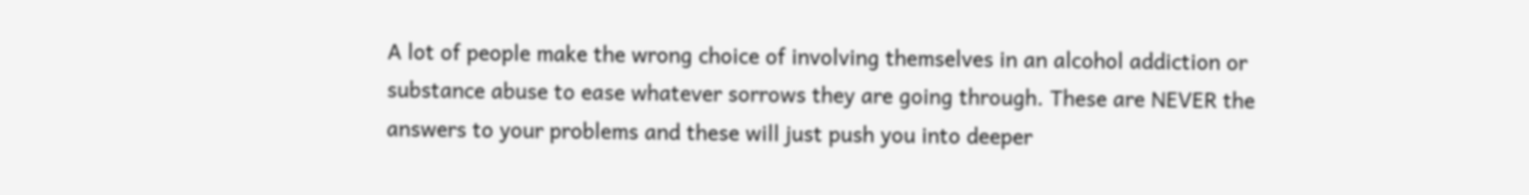A lot of people make the wrong choice of involving themselves in an alcohol addiction or substance abuse to ease whatever sorrows they are going through. These are NEVER the answers to your problems and these will just push you into deeper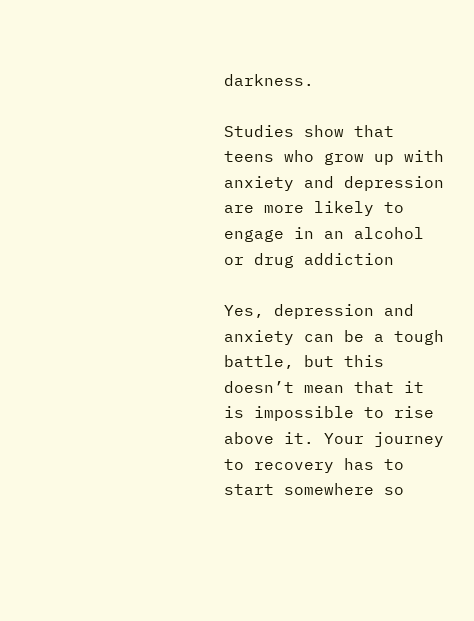darkness.

Studies show that teens who grow up with anxiety and depression are more likely to engage in an alcohol or drug addiction

Yes, depression and anxiety can be a tough battle, but this doesn’t mean that it is impossible to rise above it. Your journey to recovery has to start somewhere so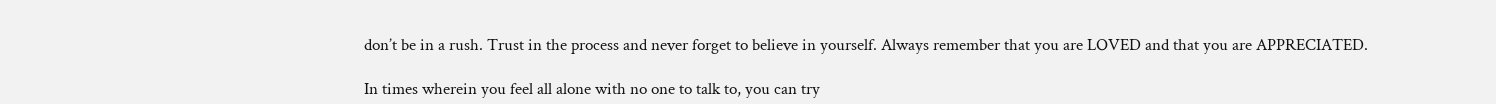don’t be in a rush. Trust in the process and never forget to believe in yourself. Always remember that you are LOVED and that you are APPRECIATED.

In times wherein you feel all alone with no one to talk to, you can try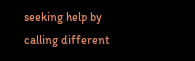seeking help by calling different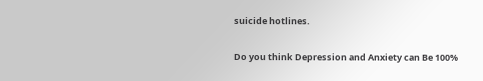suicide hotlines.

Do you think Depression and Anxiety can Be 100%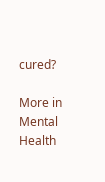cured?

More in Mental Health